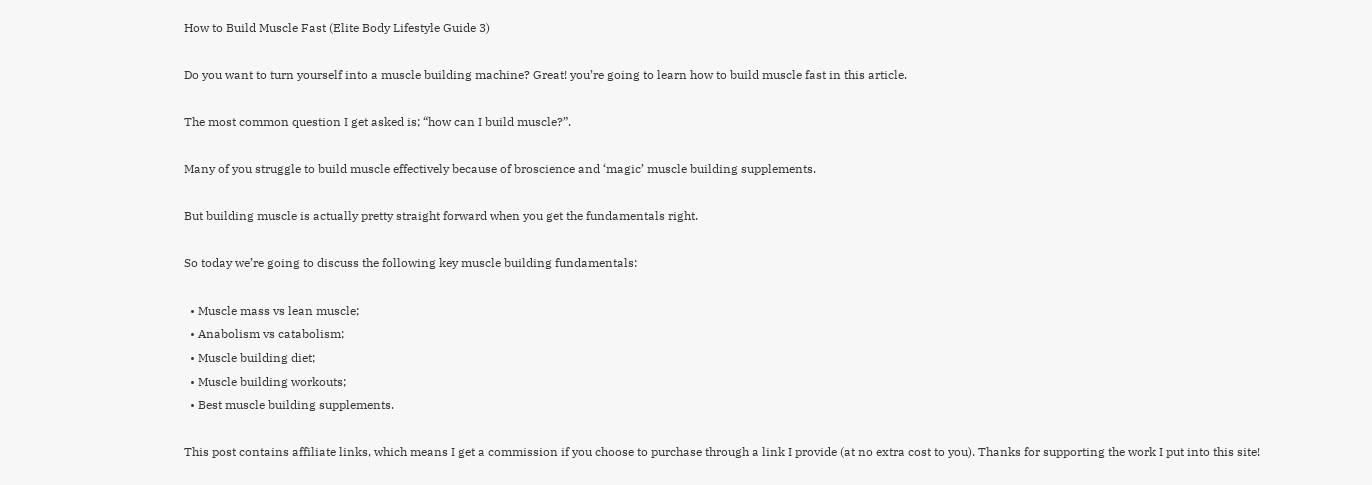How to Build Muscle Fast (Elite Body Lifestyle Guide 3)

Do you want to turn yourself into a muscle building machine? Great! you’re going to learn how to build muscle fast in this article.

The most common question I get asked is; “how can I build muscle?”.

Many of you struggle to build muscle effectively because of broscience and ‘magic’ muscle building supplements.

But building muscle is actually pretty straight forward when you get the fundamentals right.

So today we’re going to discuss the following key muscle building fundamentals:

  • Muscle mass vs lean muscle;
  • Anabolism vs catabolism;
  • Muscle building diet;
  • Muscle building workouts;
  • Best muscle building supplements.

This post contains affiliate links, which means I get a commission if you choose to purchase through a link I provide (at no extra cost to you). Thanks for supporting the work I put into this site!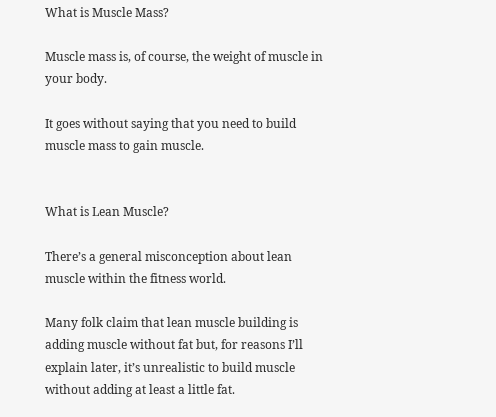What is Muscle Mass?

Muscle mass is, of course, the weight of muscle in your body.

It goes without saying that you need to build muscle mass to gain muscle.


What is Lean Muscle?

There’s a general misconception about lean muscle within the fitness world.

Many folk claim that lean muscle building is adding muscle without fat but, for reasons I’ll explain later, it’s unrealistic to build muscle without adding at least a little fat.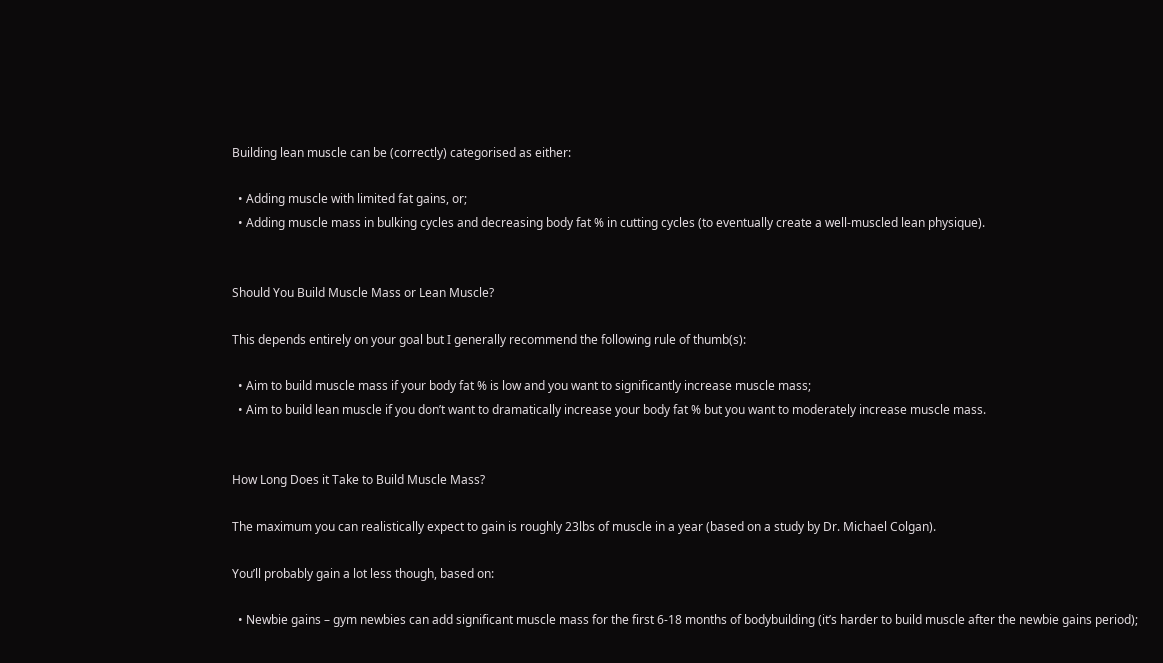Building lean muscle can be (correctly) categorised as either:

  • Adding muscle with limited fat gains, or;
  • Adding muscle mass in bulking cycles and decreasing body fat % in cutting cycles (to eventually create a well-muscled lean physique).


Should You Build Muscle Mass or Lean Muscle?

This depends entirely on your goal but I generally recommend the following rule of thumb(s):

  • Aim to build muscle mass if your body fat % is low and you want to significantly increase muscle mass;
  • Aim to build lean muscle if you don’t want to dramatically increase your body fat % but you want to moderately increase muscle mass.


How Long Does it Take to Build Muscle Mass?

The maximum you can realistically expect to gain is roughly 23lbs of muscle in a year (based on a study by Dr. Michael Colgan).

You’ll probably gain a lot less though, based on:

  • Newbie gains – gym newbies can add significant muscle mass for the first 6-18 months of bodybuilding (it’s harder to build muscle after the newbie gains period);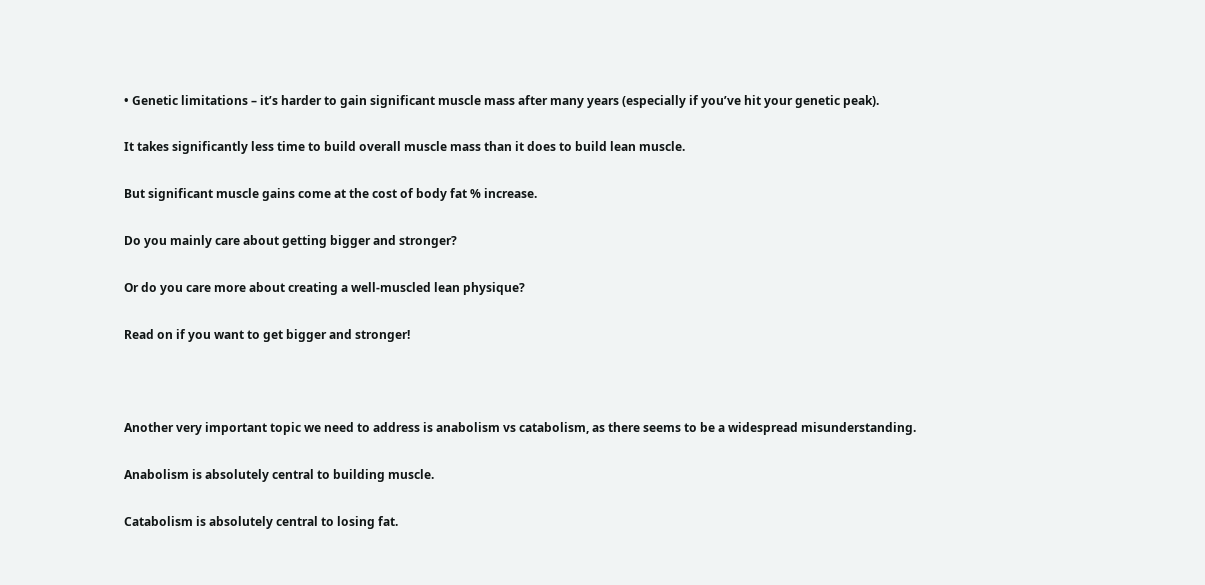• Genetic limitations – it’s harder to gain significant muscle mass after many years (especially if you’ve hit your genetic peak).

It takes significantly less time to build overall muscle mass than it does to build lean muscle.

But significant muscle gains come at the cost of body fat % increase.

Do you mainly care about getting bigger and stronger?

Or do you care more about creating a well-muscled lean physique?

Read on if you want to get bigger and stronger!



Another very important topic we need to address is anabolism vs catabolism, as there seems to be a widespread misunderstanding.

Anabolism is absolutely central to building muscle.

Catabolism is absolutely central to losing fat.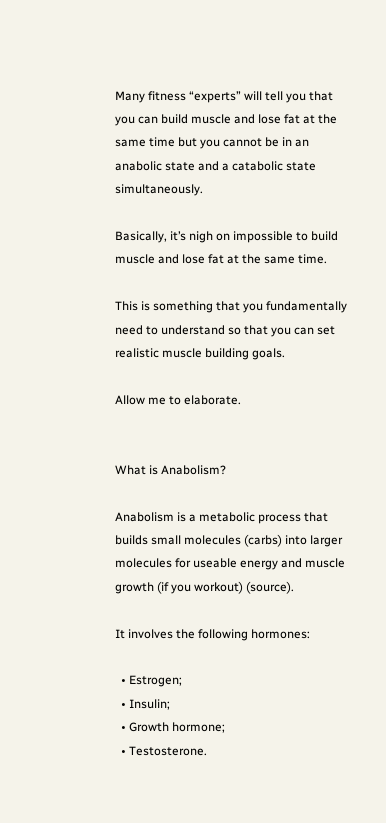Many fitness “experts” will tell you that you can build muscle and lose fat at the same time but you cannot be in an anabolic state and a catabolic state simultaneously.

Basically, it’s nigh on impossible to build muscle and lose fat at the same time.

This is something that you fundamentally need to understand so that you can set realistic muscle building goals.

Allow me to elaborate.


What is Anabolism?

Anabolism is a metabolic process that builds small molecules (carbs) into larger molecules for useable energy and muscle growth (if you workout) (source).

It involves the following hormones:

  • Estrogen;
  • Insulin;
  • Growth hormone;
  • Testosterone.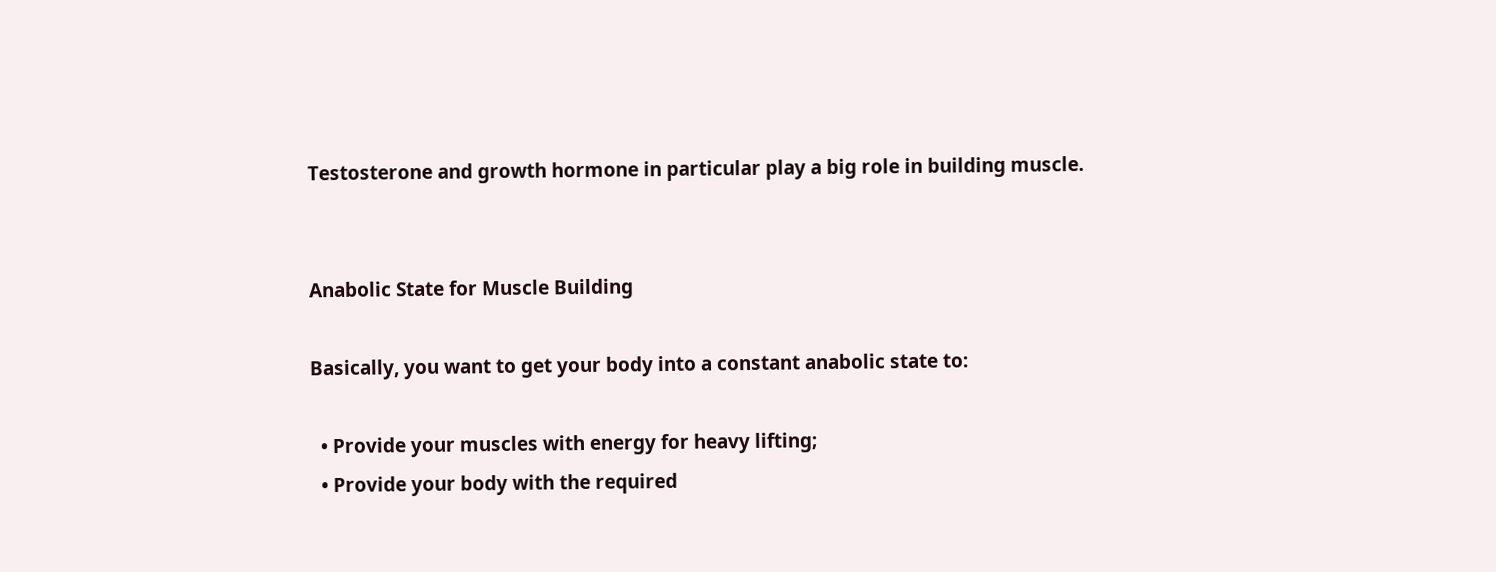Testosterone and growth hormone in particular play a big role in building muscle.


Anabolic State for Muscle Building

Basically, you want to get your body into a constant anabolic state to:

  • Provide your muscles with energy for heavy lifting;
  • Provide your body with the required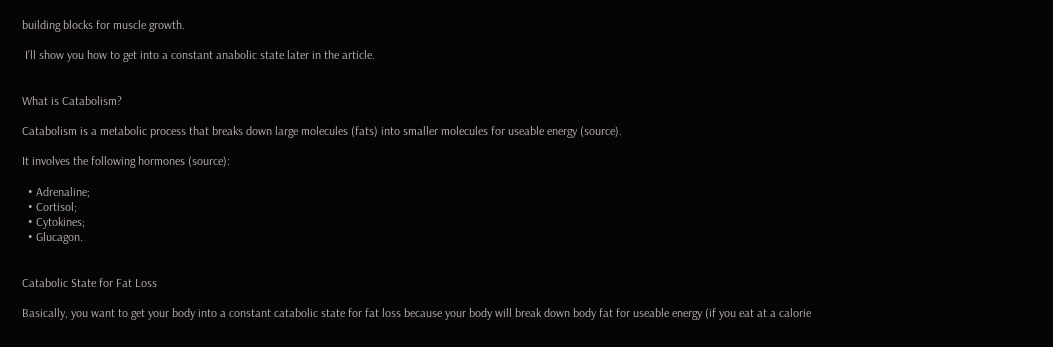building blocks for muscle growth.

 I’ll show you how to get into a constant anabolic state later in the article.


What is Catabolism?

Catabolism is a metabolic process that breaks down large molecules (fats) into smaller molecules for useable energy (source).

It involves the following hormones (source):

  • Adrenaline;
  • Cortisol;
  • Cytokines;
  • Glucagon.


Catabolic State for Fat Loss

Basically, you want to get your body into a constant catabolic state for fat loss because your body will break down body fat for useable energy (if you eat at a calorie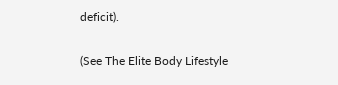deficit).

(See The Elite Body Lifestyle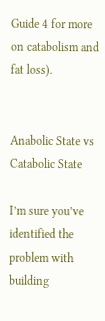Guide 4 for more on catabolism and fat loss).


Anabolic State vs Catabolic State

I’m sure you’ve identified the problem with building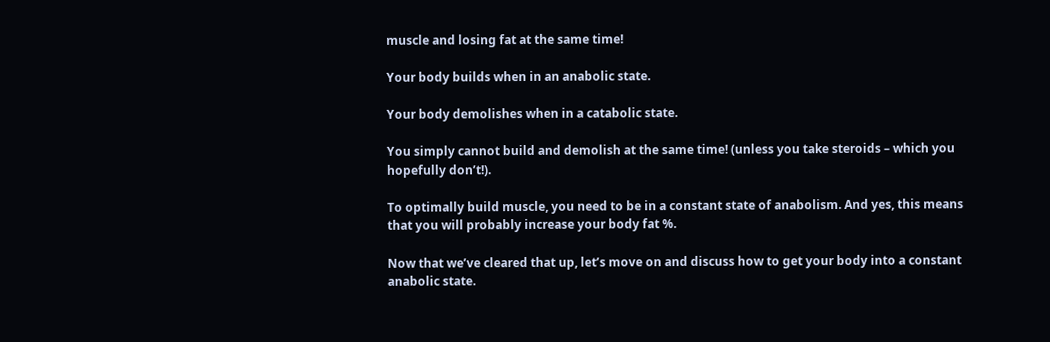muscle and losing fat at the same time!

Your body builds when in an anabolic state.

Your body demolishes when in a catabolic state.

You simply cannot build and demolish at the same time! (unless you take steroids – which you hopefully don’t!).

To optimally build muscle, you need to be in a constant state of anabolism. And yes, this means that you will probably increase your body fat %.

Now that we’ve cleared that up, let’s move on and discuss how to get your body into a constant anabolic state.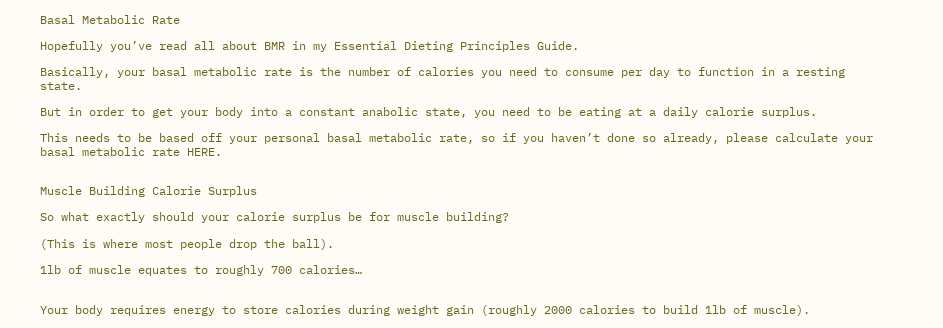Basal Metabolic Rate

Hopefully you’ve read all about BMR in my Essential Dieting Principles Guide.

Basically, your basal metabolic rate is the number of calories you need to consume per day to function in a resting state.

But in order to get your body into a constant anabolic state, you need to be eating at a daily calorie surplus.

This needs to be based off your personal basal metabolic rate, so if you haven’t done so already, please calculate your basal metabolic rate HERE.


Muscle Building Calorie Surplus

So what exactly should your calorie surplus be for muscle building?

(This is where most people drop the ball).

1lb of muscle equates to roughly 700 calories…


Your body requires energy to store calories during weight gain (roughly 2000 calories to build 1lb of muscle).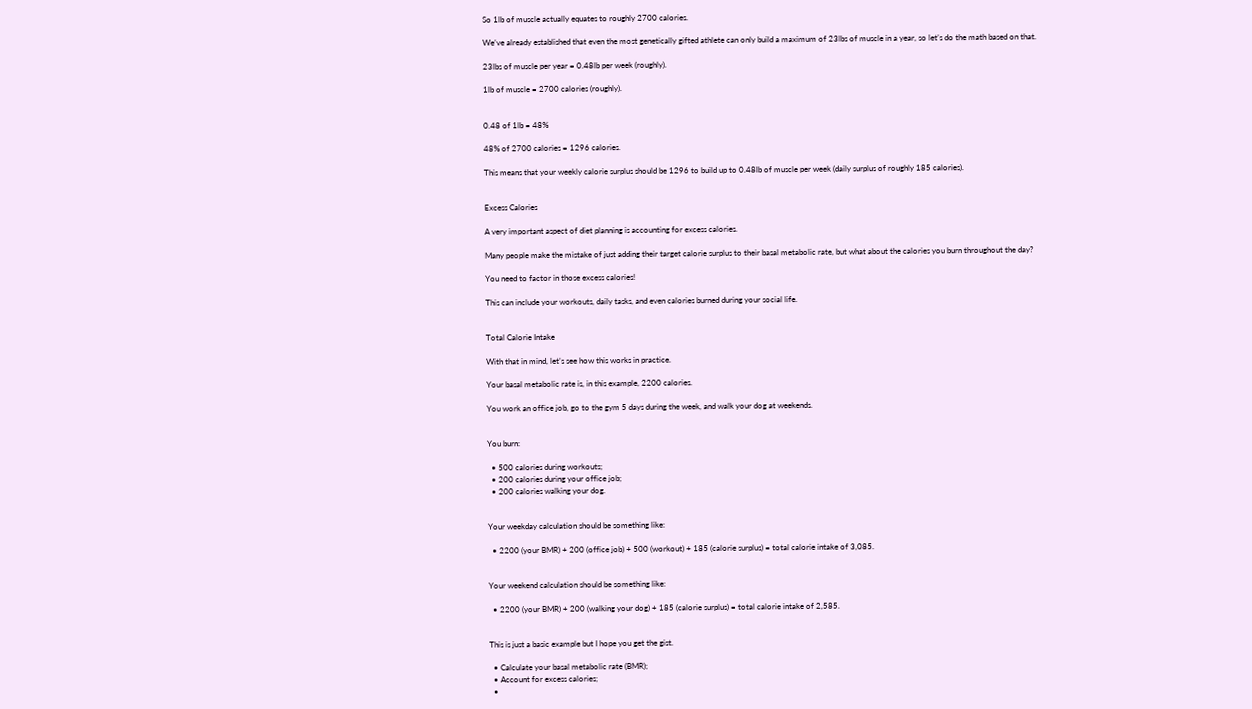So 1lb of muscle actually equates to roughly 2700 calories.

We’ve already established that even the most genetically gifted athlete can only build a maximum of 23lbs of muscle in a year, so let’s do the math based on that.

23lbs of muscle per year = 0.48lb per week (roughly).

1lb of muscle = 2700 calories (roughly).


0.48 of 1lb = 48%

48% of 2700 calories = 1296 calories.

This means that your weekly calorie surplus should be 1296 to build up to 0.48lb of muscle per week (daily surplus of roughly 185 calories).


Excess Calories

A very important aspect of diet planning is accounting for excess calories.

Many people make the mistake of just adding their target calorie surplus to their basal metabolic rate, but what about the calories you burn throughout the day?

You need to factor in those excess calories!

This can include your workouts, daily tasks, and even calories burned during your social life.


Total Calorie Intake

With that in mind, let’s see how this works in practice.

Your basal metabolic rate is, in this example, 2200 calories.

You work an office job, go to the gym 5 days during the week, and walk your dog at weekends.


You burn:

  • 500 calories during workouts;
  • 200 calories during your office job;
  • 200 calories walking your dog.


Your weekday calculation should be something like:

  • 2200 (your BMR) + 200 (office job) + 500 (workout) + 185 (calorie surplus) = total calorie intake of 3,085.


Your weekend calculation should be something like:

  • 2200 (your BMR) + 200 (walking your dog) + 185 (calorie surplus) = total calorie intake of 2,585.


This is just a basic example but I hope you get the gist.

  • Calculate your basal metabolic rate (BMR);
  • Account for excess calories;
  •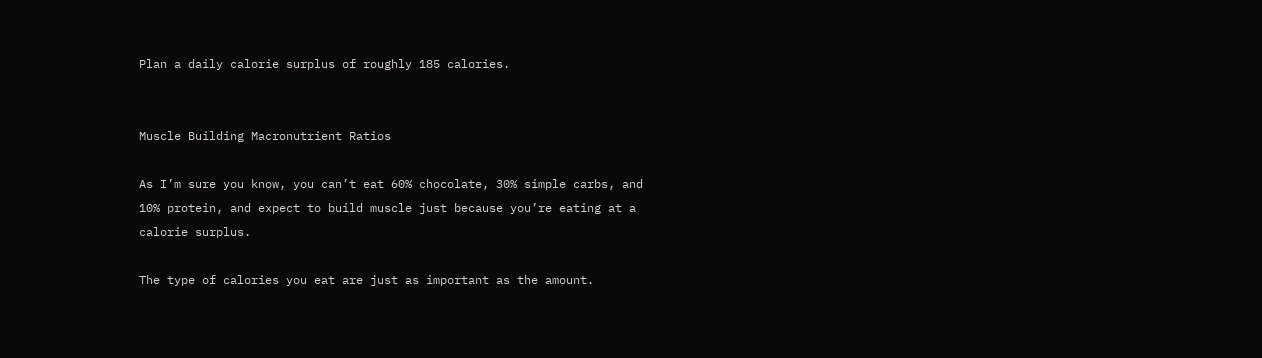Plan a daily calorie surplus of roughly 185 calories.


Muscle Building Macronutrient Ratios

As I’m sure you know, you can’t eat 60% chocolate, 30% simple carbs, and 10% protein, and expect to build muscle just because you’re eating at a calorie surplus.

The type of calories you eat are just as important as the amount.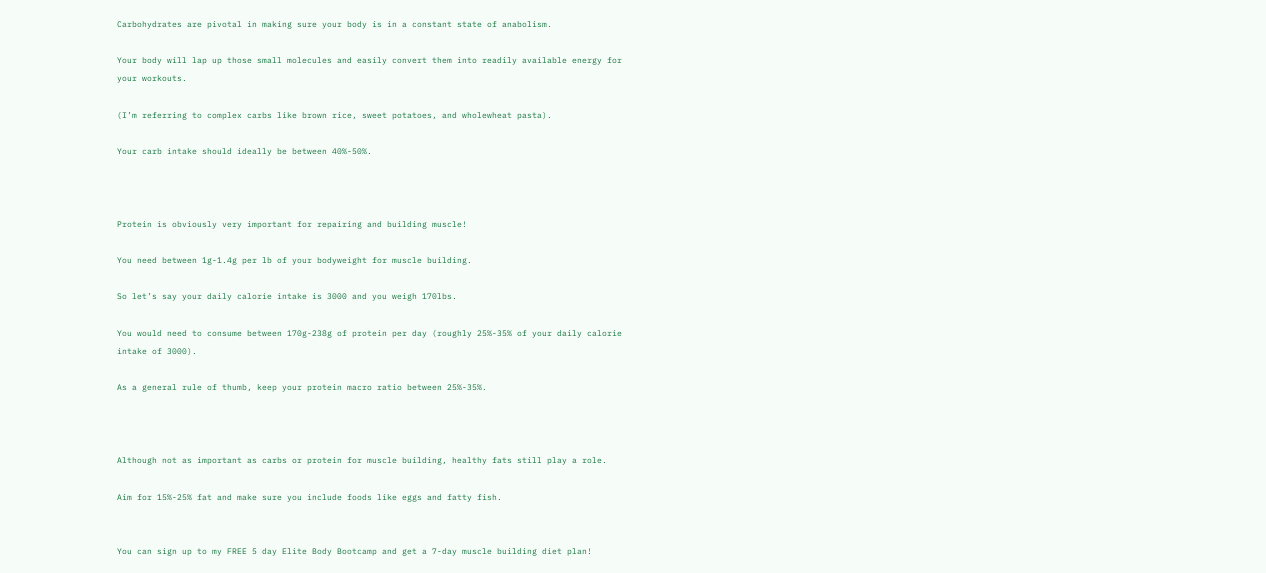Carbohydrates are pivotal in making sure your body is in a constant state of anabolism.

Your body will lap up those small molecules and easily convert them into readily available energy for your workouts.

(I’m referring to complex carbs like brown rice, sweet potatoes, and wholewheat pasta).

Your carb intake should ideally be between 40%-50%.



Protein is obviously very important for repairing and building muscle!

You need between 1g-1.4g per lb of your bodyweight for muscle building.

So let’s say your daily calorie intake is 3000 and you weigh 170lbs.

You would need to consume between 170g-238g of protein per day (roughly 25%-35% of your daily calorie intake of 3000).

As a general rule of thumb, keep your protein macro ratio between 25%-35%.



Although not as important as carbs or protein for muscle building, healthy fats still play a role.

Aim for 15%-25% fat and make sure you include foods like eggs and fatty fish.


You can sign up to my FREE 5 day Elite Body Bootcamp and get a 7-day muscle building diet plan!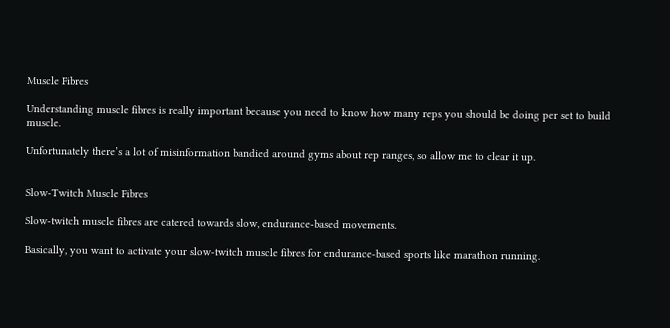Muscle Fibres

Understanding muscle fibres is really important because you need to know how many reps you should be doing per set to build muscle.

Unfortunately there’s a lot of misinformation bandied around gyms about rep ranges, so allow me to clear it up.


Slow-Twitch Muscle Fibres

Slow-twitch muscle fibres are catered towards slow, endurance-based movements.

Basically, you want to activate your slow-twitch muscle fibres for endurance-based sports like marathon running.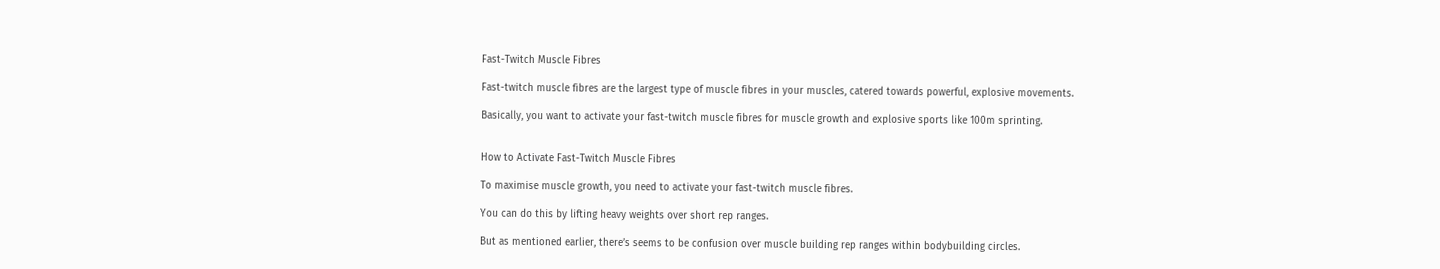Fast-Twitch Muscle Fibres

Fast-twitch muscle fibres are the largest type of muscle fibres in your muscles, catered towards powerful, explosive movements.

Basically, you want to activate your fast-twitch muscle fibres for muscle growth and explosive sports like 100m sprinting.


How to Activate Fast-Twitch Muscle Fibres

To maximise muscle growth, you need to activate your fast-twitch muscle fibres.

You can do this by lifting heavy weights over short rep ranges.

But as mentioned earlier, there’s seems to be confusion over muscle building rep ranges within bodybuilding circles.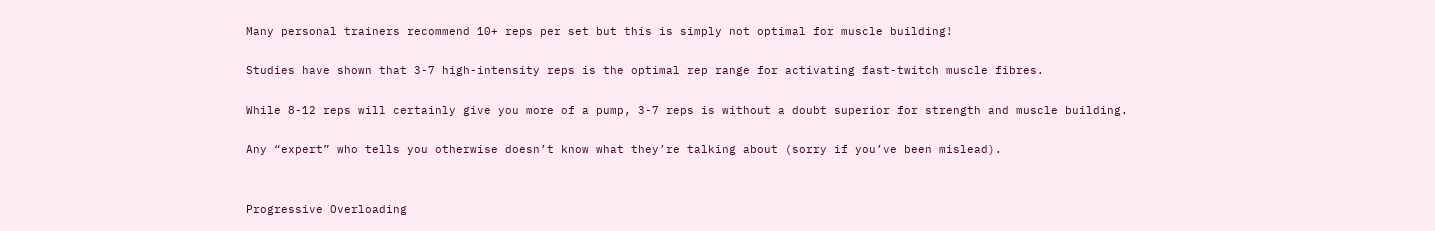Many personal trainers recommend 10+ reps per set but this is simply not optimal for muscle building!

Studies have shown that 3-7 high-intensity reps is the optimal rep range for activating fast-twitch muscle fibres.

While 8-12 reps will certainly give you more of a pump, 3-7 reps is without a doubt superior for strength and muscle building.

Any “expert” who tells you otherwise doesn’t know what they’re talking about (sorry if you’ve been mislead).


Progressive Overloading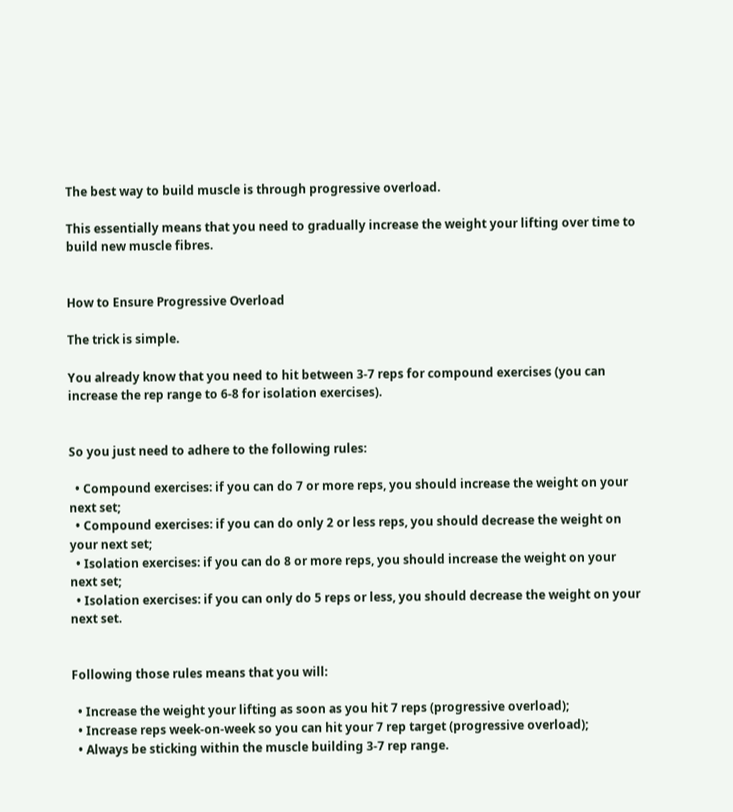The best way to build muscle is through progressive overload.

This essentially means that you need to gradually increase the weight your lifting over time to build new muscle fibres.


How to Ensure Progressive Overload

The trick is simple.

You already know that you need to hit between 3-7 reps for compound exercises (you can increase the rep range to 6-8 for isolation exercises).


So you just need to adhere to the following rules:

  • Compound exercises: if you can do 7 or more reps, you should increase the weight on your next set;
  • Compound exercises: if you can do only 2 or less reps, you should decrease the weight on your next set;
  • Isolation exercises: if you can do 8 or more reps, you should increase the weight on your next set;
  • Isolation exercises: if you can only do 5 reps or less, you should decrease the weight on your next set.


Following those rules means that you will:

  • Increase the weight your lifting as soon as you hit 7 reps (progressive overload);
  • Increase reps week-on-week so you can hit your 7 rep target (progressive overload);
  • Always be sticking within the muscle building 3-7 rep range.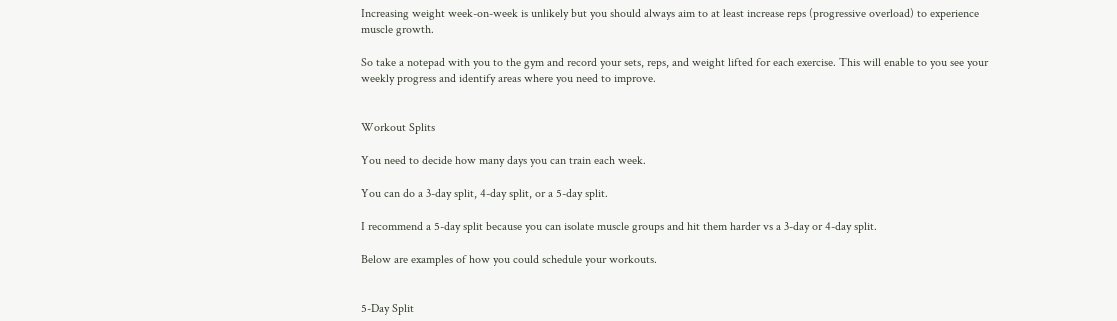Increasing weight week-on-week is unlikely but you should always aim to at least increase reps (progressive overload) to experience muscle growth.

So take a notepad with you to the gym and record your sets, reps, and weight lifted for each exercise. This will enable to you see your weekly progress and identify areas where you need to improve.


Workout Splits

You need to decide how many days you can train each week.

You can do a 3-day split, 4-day split, or a 5-day split.

I recommend a 5-day split because you can isolate muscle groups and hit them harder vs a 3-day or 4-day split.

Below are examples of how you could schedule your workouts.


5-Day Split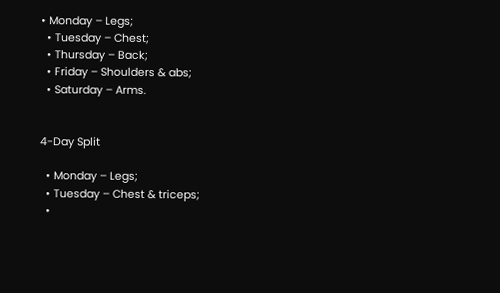• Monday – Legs;
  • Tuesday – Chest;
  • Thursday – Back;
  • Friday – Shoulders & abs;
  • Saturday – Arms.


4-Day Split

  • Monday – Legs;
  • Tuesday – Chest & triceps;
  •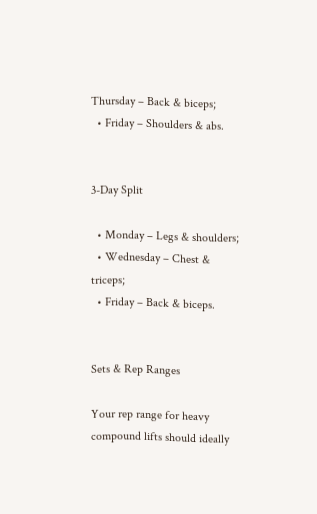Thursday – Back & biceps;
  • Friday – Shoulders & abs.


3-Day Split

  • Monday – Legs & shoulders;
  • Wednesday – Chest & triceps;
  • Friday – Back & biceps.


Sets & Rep Ranges

Your rep range for heavy compound lifts should ideally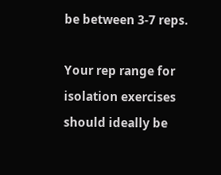be between 3-7 reps.

Your rep range for isolation exercises should ideally be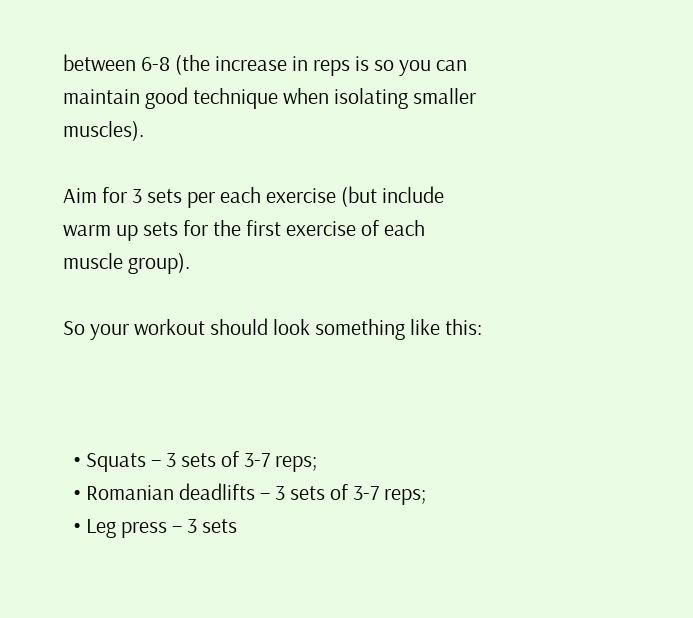between 6-8 (the increase in reps is so you can maintain good technique when isolating smaller muscles).

Aim for 3 sets per each exercise (but include warm up sets for the first exercise of each muscle group).

So your workout should look something like this:



  • Squats – 3 sets of 3-7 reps;
  • Romanian deadlifts – 3 sets of 3-7 reps;
  • Leg press – 3 sets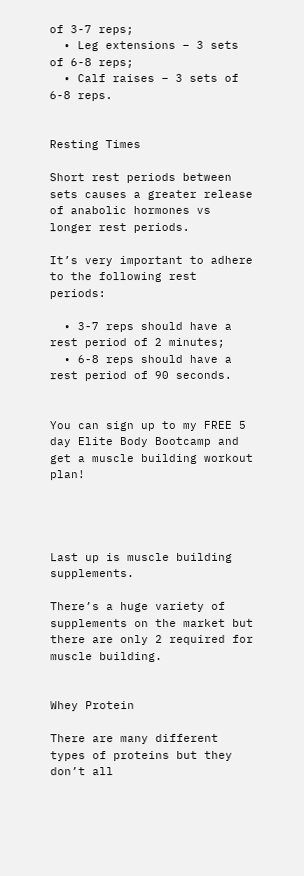of 3-7 reps;
  • Leg extensions – 3 sets of 6-8 reps;
  • Calf raises – 3 sets of 6-8 reps.


Resting Times

Short rest periods between sets causes a greater release of anabolic hormones vs longer rest periods.

It’s very important to adhere to the following rest periods:

  • 3-7 reps should have a rest period of 2 minutes;
  • 6-8 reps should have a rest period of 90 seconds.


You can sign up to my FREE 5 day Elite Body Bootcamp and get a muscle building workout plan!




Last up is muscle building supplements.

There’s a huge variety of supplements on the market but there are only 2 required for muscle building.


Whey Protein

There are many different types of proteins but they don’t all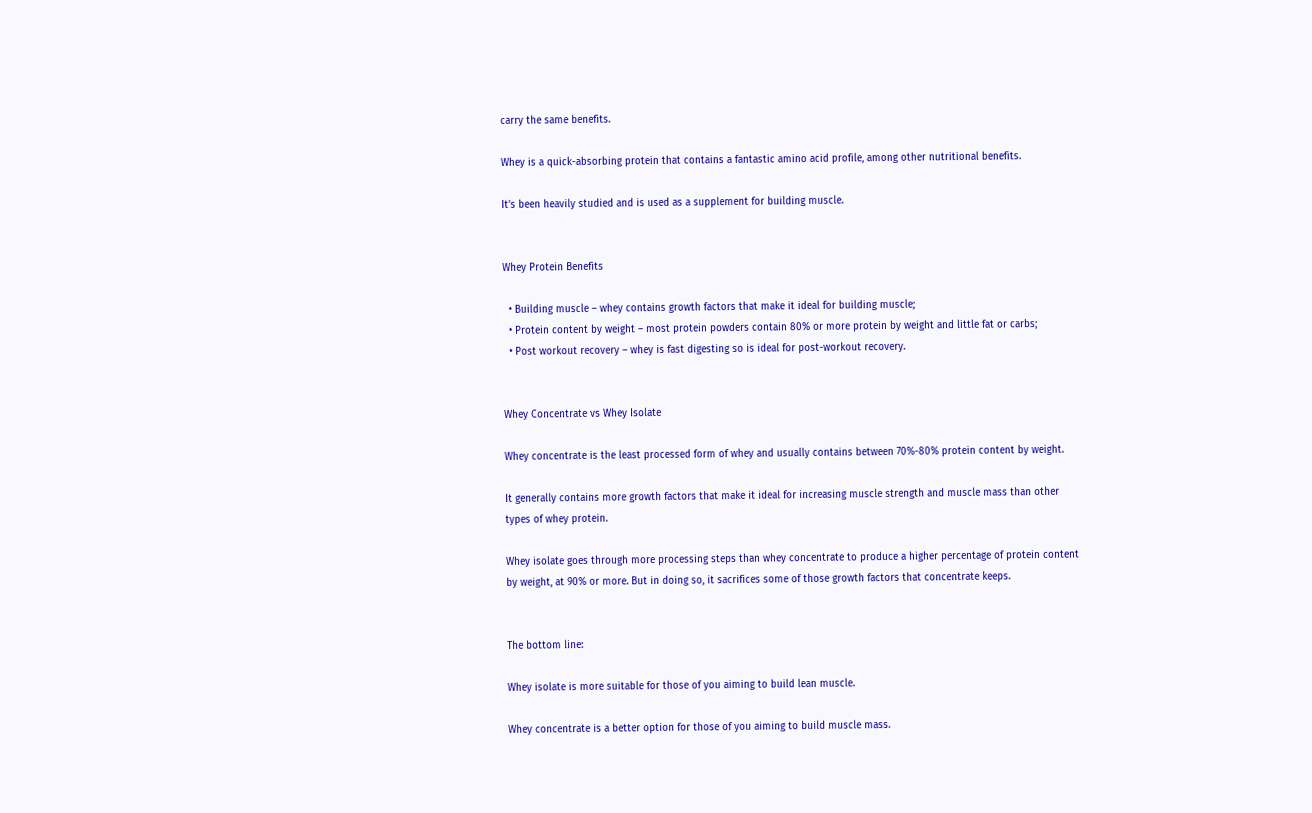carry the same benefits.

Whey is a quick-absorbing protein that contains a fantastic amino acid profile, among other nutritional benefits.

It’s been heavily studied and is used as a supplement for building muscle.


Whey Protein Benefits

  • Building muscle – whey contains growth factors that make it ideal for building muscle;
  • Protein content by weight – most protein powders contain 80% or more protein by weight and little fat or carbs;
  • Post workout recovery – whey is fast digesting so is ideal for post-workout recovery.


Whey Concentrate vs Whey Isolate

Whey concentrate is the least processed form of whey and usually contains between 70%-80% protein content by weight.

It generally contains more growth factors that make it ideal for increasing muscle strength and muscle mass than other types of whey protein.

Whey isolate goes through more processing steps than whey concentrate to produce a higher percentage of protein content by weight, at 90% or more. But in doing so, it sacrifices some of those growth factors that concentrate keeps.


The bottom line:

Whey isolate is more suitable for those of you aiming to build lean muscle.

Whey concentrate is a better option for those of you aiming to build muscle mass.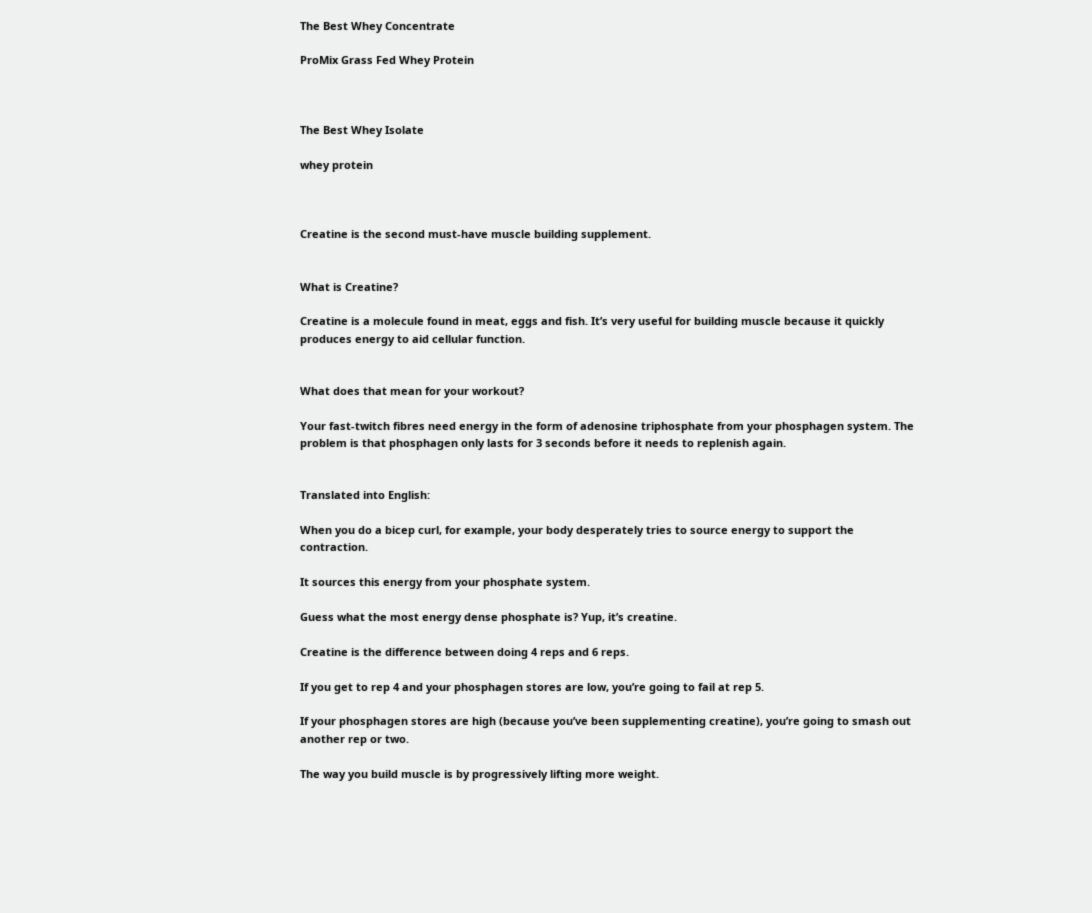The Best Whey Concentrate

ProMix Grass Fed Whey Protein



The Best Whey Isolate

whey protein



Creatine is the second must-have muscle building supplement.


What is Creatine?

Creatine is a molecule found in meat, eggs and fish. It’s very useful for building muscle because it quickly produces energy to aid cellular function.


What does that mean for your workout?

Your fast-twitch fibres need energy in the form of adenosine triphosphate from your phosphagen system. The problem is that phosphagen only lasts for 3 seconds before it needs to replenish again.


Translated into English:

When you do a bicep curl, for example, your body desperately tries to source energy to support the contraction.

It sources this energy from your phosphate system.

Guess what the most energy dense phosphate is? Yup, it’s creatine.

Creatine is the difference between doing 4 reps and 6 reps.

If you get to rep 4 and your phosphagen stores are low, you’re going to fail at rep 5.

If your phosphagen stores are high (because you’ve been supplementing creatine), you’re going to smash out another rep or two.

The way you build muscle is by progressively lifting more weight.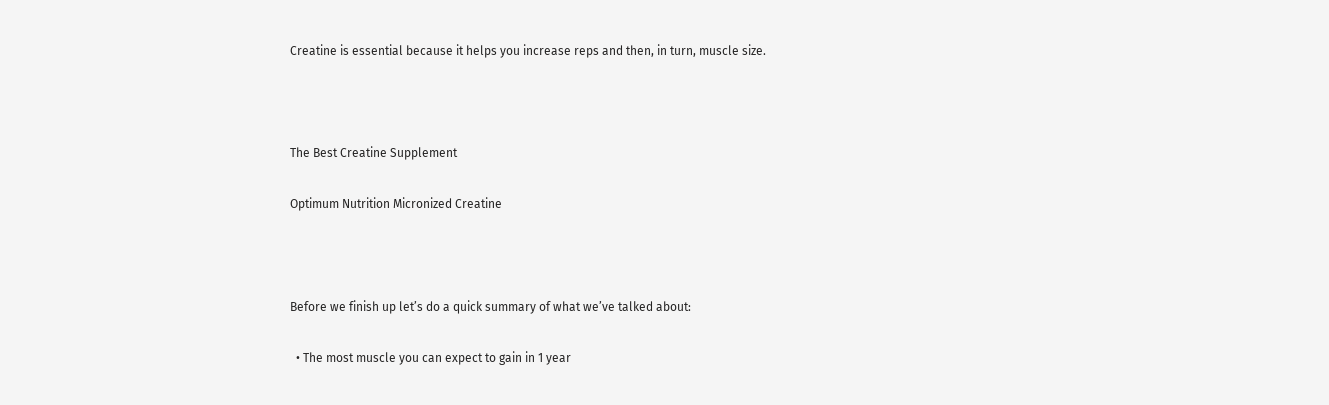Creatine is essential because it helps you increase reps and then, in turn, muscle size.



The Best Creatine Supplement

Optimum Nutrition Micronized Creatine



Before we finish up let’s do a quick summary of what we’ve talked about:

  • The most muscle you can expect to gain in 1 year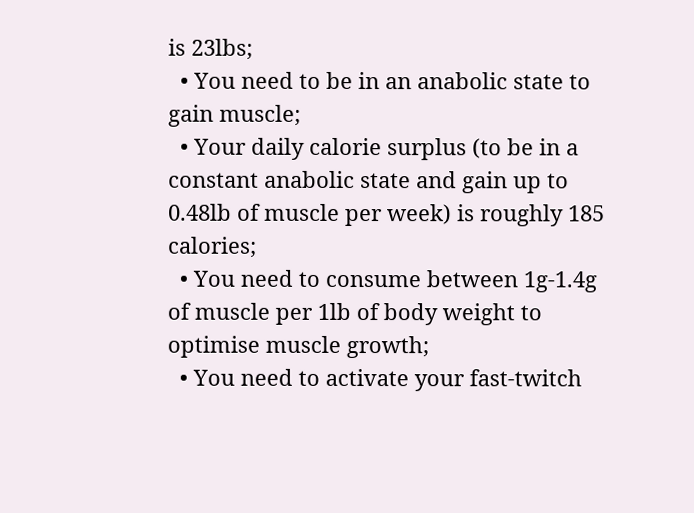is 23lbs;
  • You need to be in an anabolic state to gain muscle;
  • Your daily calorie surplus (to be in a constant anabolic state and gain up to 0.48lb of muscle per week) is roughly 185 calories;
  • You need to consume between 1g-1.4g of muscle per 1lb of body weight to optimise muscle growth;
  • You need to activate your fast-twitch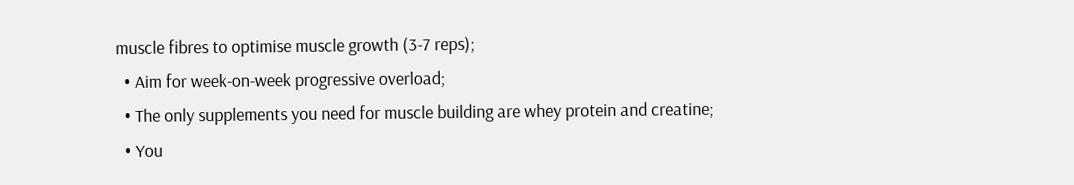muscle fibres to optimise muscle growth (3-7 reps);
  • Aim for week-on-week progressive overload;
  • The only supplements you need for muscle building are whey protein and creatine;
  • You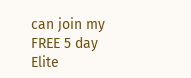can join my FREE 5 day Elite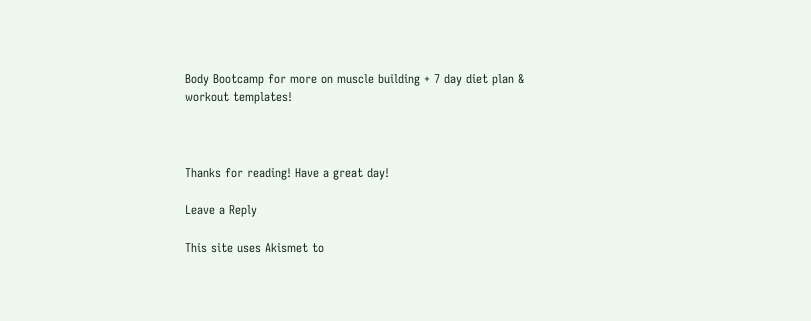Body Bootcamp for more on muscle building + 7 day diet plan & workout templates!



Thanks for reading! Have a great day!

Leave a Reply

This site uses Akismet to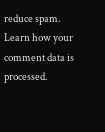reduce spam. Learn how your comment data is processed.